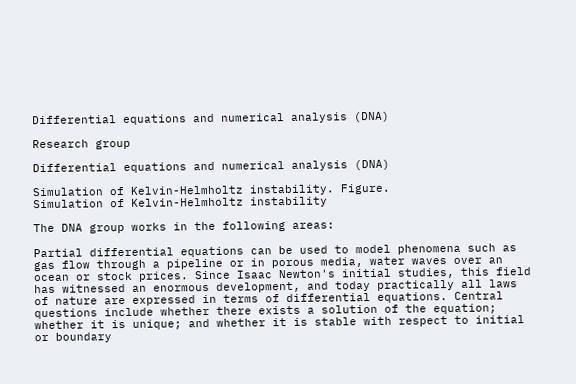Differential equations and numerical analysis (DNA)

Research group

Differential equations and numerical analysis (DNA)

Simulation of Kelvin-Helmholtz instability. Figure.
Simulation of Kelvin-Helmholtz instability

The DNA group works in the following areas:

Partial differential equations can be used to model phenomena such as gas flow through a pipeline or in porous media, water waves over an ocean or stock prices. Since Isaac Newton's initial studies, this field has witnessed an enormous development, and today practically all laws of nature are expressed in terms of differential equations. Central questions include whether there exists a solution of the equation; whether it is unique; and whether it is stable with respect to initial or boundary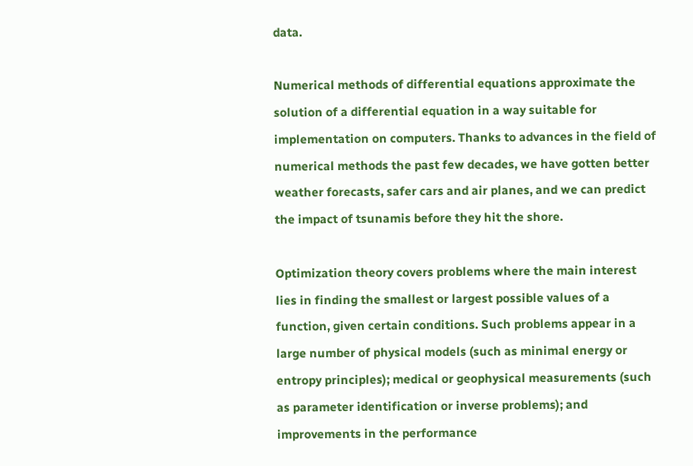data.

Numerical methods of differential equations approximate the solution of a differential equation in a way suitable for implementation on computers. Thanks to advances in the field of numerical methods the past few decades, we have gotten better weather forecasts, safer cars and air planes, and we can predict the impact of tsunamis before they hit the shore.

Optimization theory covers problems where the main interest lies in finding the smallest or largest possible values of a function, given certain conditions. Such problems appear in a large number of physical models (such as minimal energy or entropy principles); medical or geophysical measurements (such as parameter identification or inverse problems); and improvements in the performance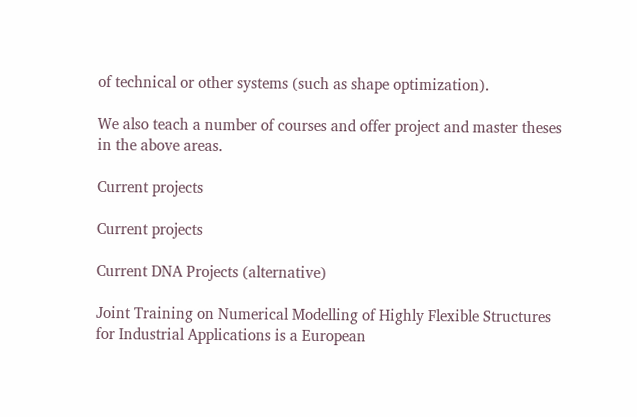of technical or other systems (such as shape optimization).

We also teach a number of courses and offer project and master theses in the above areas.

Current projects

Current projects

Current DNA Projects (alternative)

Joint Training on Numerical Modelling of Highly Flexible Structures for Industrial Applications is a European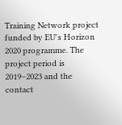Training Network project funded by EU's Horizon 2020 programme. The project period is 2019–2023 and the contact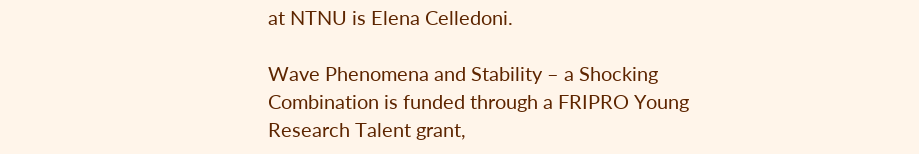at NTNU is Elena Celledoni.

Wave Phenomena and Stability – a Shocking Combination is funded through a FRIPRO Young Research Talent grant,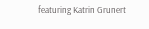featuring Katrin Grunert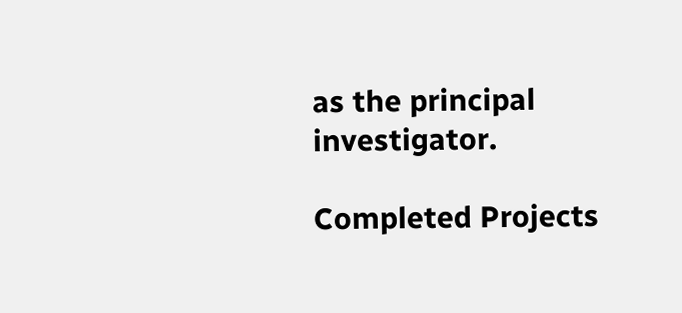as the principal investigator.

Completed Projects